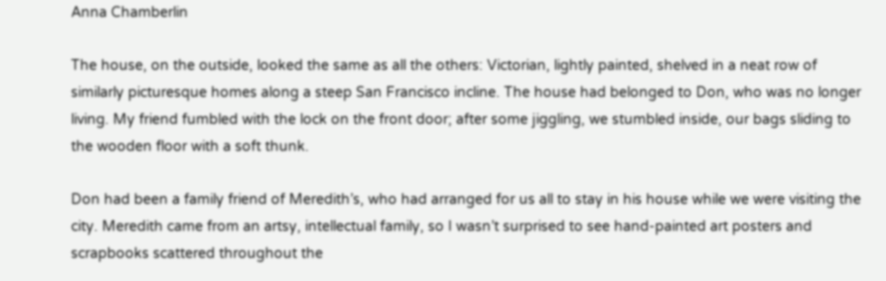Anna Chamberlin

The house, on the outside, looked the same as all the others: Victorian, lightly painted, shelved in a neat row of similarly picturesque homes along a steep San Francisco incline. The house had belonged to Don, who was no longer living. My friend fumbled with the lock on the front door; after some jiggling, we stumbled inside, our bags sliding to the wooden floor with a soft thunk.

Don had been a family friend of Meredith’s, who had arranged for us all to stay in his house while we were visiting the city. Meredith came from an artsy, intellectual family, so I wasn’t surprised to see hand-painted art posters and scrapbooks scattered throughout the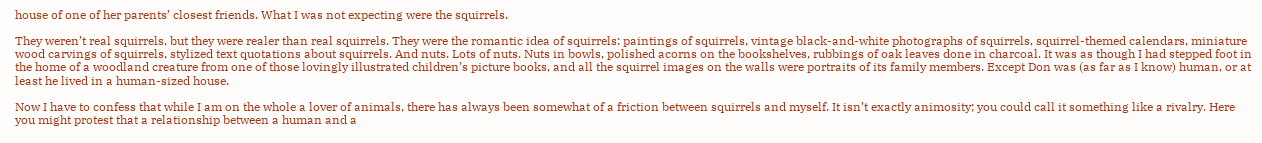house of one of her parents’ closest friends. What I was not expecting were the squirrels.

They weren’t real squirrels, but they were realer than real squirrels. They were the romantic idea of squirrels: paintings of squirrels, vintage black-and-white photographs of squirrels, squirrel-themed calendars, miniature wood carvings of squirrels, stylized text quotations about squirrels. And nuts. Lots of nuts. Nuts in bowls, polished acorns on the bookshelves, rubbings of oak leaves done in charcoal. It was as though I had stepped foot in the home of a woodland creature from one of those lovingly illustrated children’s picture books, and all the squirrel images on the walls were portraits of its family members. Except Don was (as far as I know) human, or at least he lived in a human-sized house.

Now I have to confess that while I am on the whole a lover of animals, there has always been somewhat of a friction between squirrels and myself. It isn’t exactly animosity; you could call it something like a rivalry. Here you might protest that a relationship between a human and a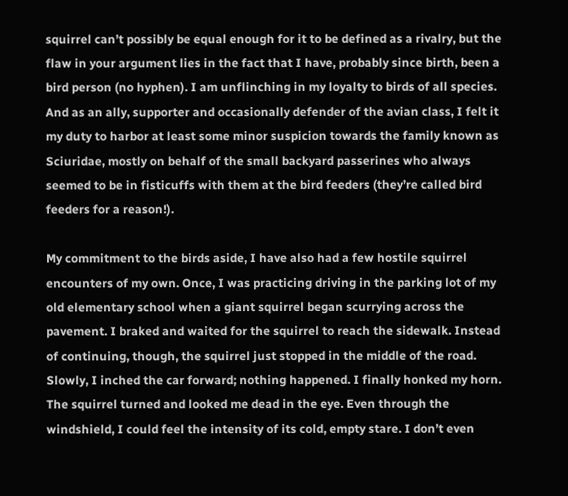squirrel can’t possibly be equal enough for it to be defined as a rivalry, but the flaw in your argument lies in the fact that I have, probably since birth, been a bird person (no hyphen). I am unflinching in my loyalty to birds of all species. And as an ally, supporter and occasionally defender of the avian class, I felt it my duty to harbor at least some minor suspicion towards the family known as Sciuridae, mostly on behalf of the small backyard passerines who always seemed to be in fisticuffs with them at the bird feeders (they’re called bird feeders for a reason!).

My commitment to the birds aside, I have also had a few hostile squirrel encounters of my own. Once, I was practicing driving in the parking lot of my old elementary school when a giant squirrel began scurrying across the pavement. I braked and waited for the squirrel to reach the sidewalk. Instead of continuing, though, the squirrel just stopped in the middle of the road. Slowly, I inched the car forward; nothing happened. I finally honked my horn. The squirrel turned and looked me dead in the eye. Even through the windshield, I could feel the intensity of its cold, empty stare. I don’t even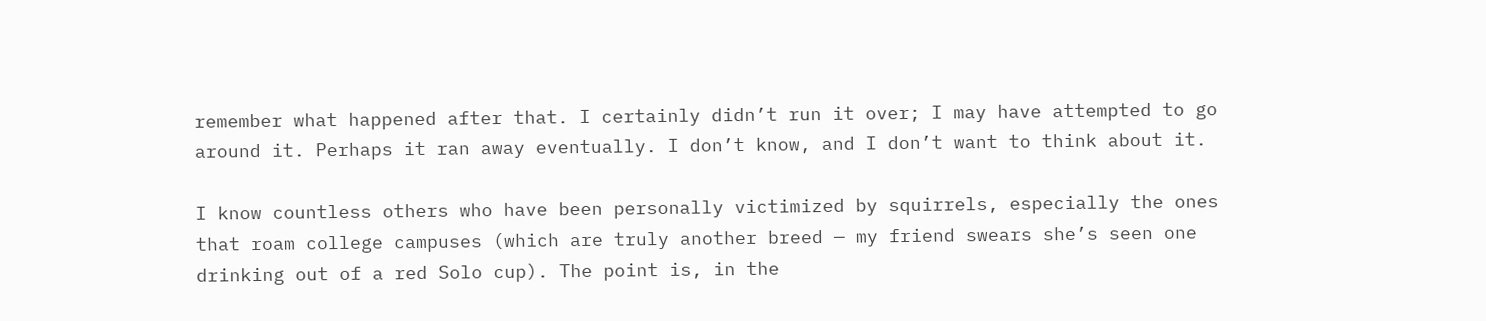remember what happened after that. I certainly didn’t run it over; I may have attempted to go around it. Perhaps it ran away eventually. I don’t know, and I don’t want to think about it.

I know countless others who have been personally victimized by squirrels, especially the ones that roam college campuses (which are truly another breed — my friend swears she’s seen one drinking out of a red Solo cup). The point is, in the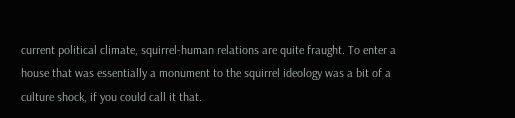current political climate, squirrel-human relations are quite fraught. To enter a house that was essentially a monument to the squirrel ideology was a bit of a culture shock, if you could call it that.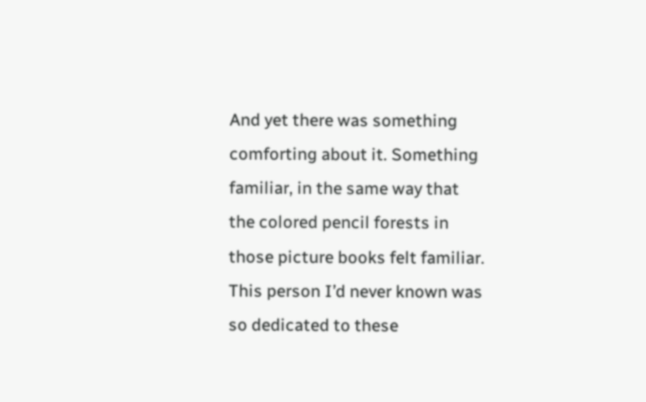And yet there was something comforting about it. Something familiar, in the same way that the colored pencil forests in those picture books felt familiar. This person I’d never known was so dedicated to these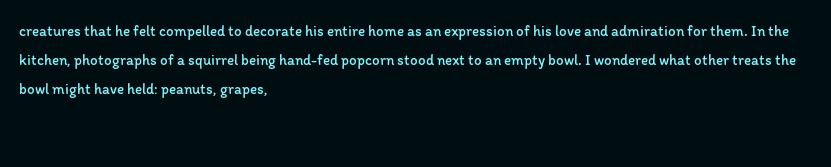creatures that he felt compelled to decorate his entire home as an expression of his love and admiration for them. In the kitchen, photographs of a squirrel being hand-fed popcorn stood next to an empty bowl. I wondered what other treats the bowl might have held: peanuts, grapes,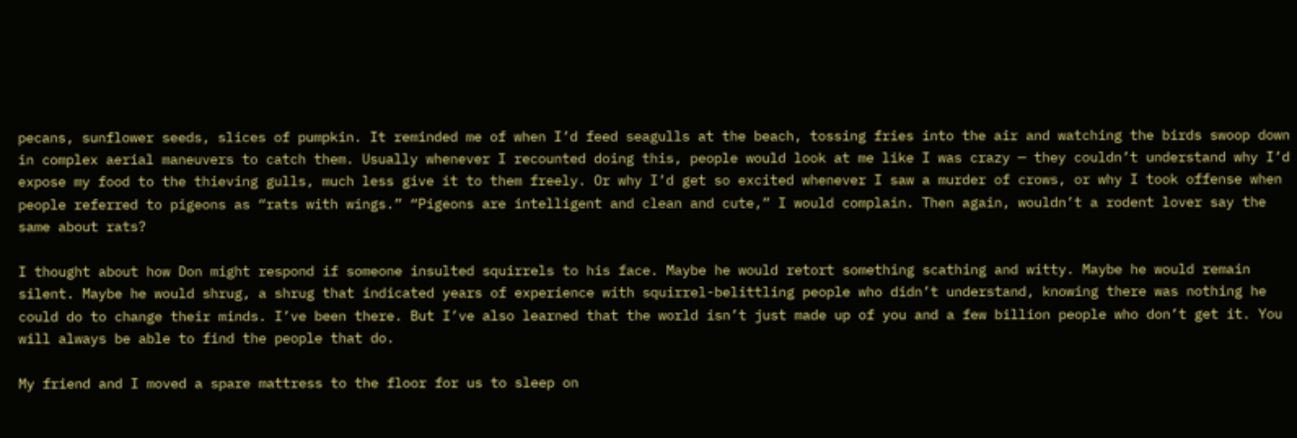pecans, sunflower seeds, slices of pumpkin. It reminded me of when I’d feed seagulls at the beach, tossing fries into the air and watching the birds swoop down in complex aerial maneuvers to catch them. Usually whenever I recounted doing this, people would look at me like I was crazy — they couldn’t understand why I’d expose my food to the thieving gulls, much less give it to them freely. Or why I’d get so excited whenever I saw a murder of crows, or why I took offense when people referred to pigeons as “rats with wings.” “Pigeons are intelligent and clean and cute,” I would complain. Then again, wouldn’t a rodent lover say the same about rats?

I thought about how Don might respond if someone insulted squirrels to his face. Maybe he would retort something scathing and witty. Maybe he would remain silent. Maybe he would shrug, a shrug that indicated years of experience with squirrel-belittling people who didn’t understand, knowing there was nothing he could do to change their minds. I’ve been there. But I’ve also learned that the world isn’t just made up of you and a few billion people who don’t get it. You will always be able to find the people that do.

My friend and I moved a spare mattress to the floor for us to sleep on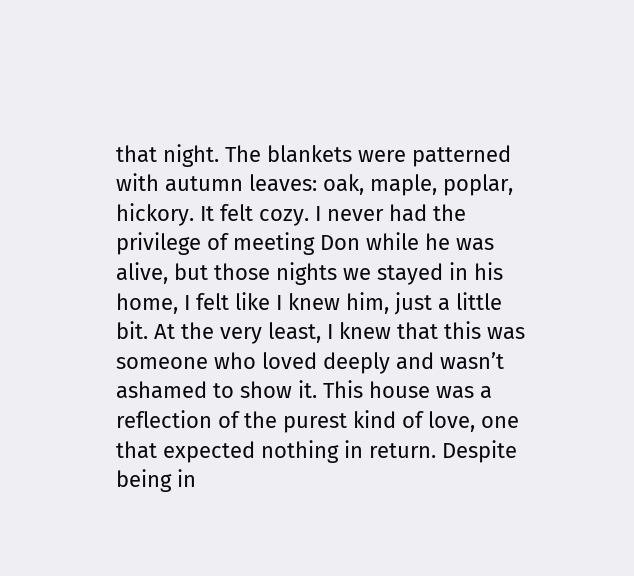that night. The blankets were patterned with autumn leaves: oak, maple, poplar, hickory. It felt cozy. I never had the privilege of meeting Don while he was alive, but those nights we stayed in his home, I felt like I knew him, just a little bit. At the very least, I knew that this was someone who loved deeply and wasn’t ashamed to show it. This house was a reflection of the purest kind of love, one that expected nothing in return. Despite being in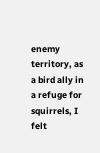enemy territory, as a bird ally in a refuge for squirrels, I felt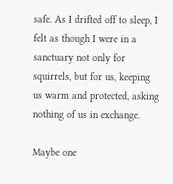safe. As I drifted off to sleep, I felt as though I were in a sanctuary not only for squirrels, but for us, keeping us warm and protected, asking nothing of us in exchange.

Maybe one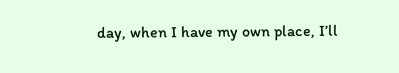day, when I have my own place, I’ll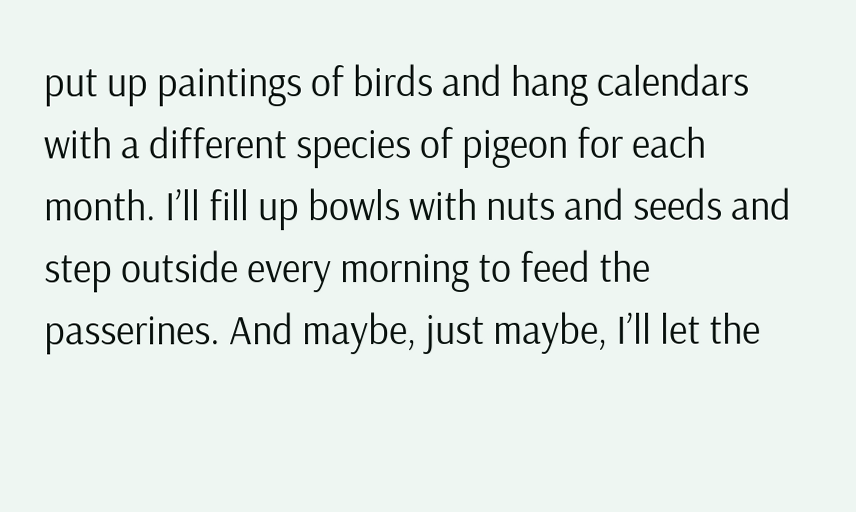put up paintings of birds and hang calendars with a different species of pigeon for each month. I’ll fill up bowls with nuts and seeds and step outside every morning to feed the passerines. And maybe, just maybe, I’ll let the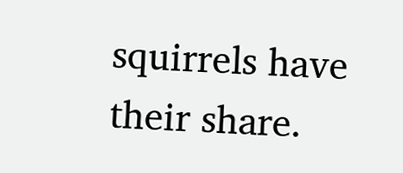squirrels have their share.